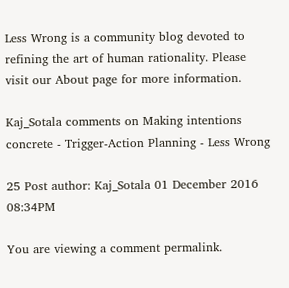Less Wrong is a community blog devoted to refining the art of human rationality. Please visit our About page for more information.

Kaj_Sotala comments on Making intentions concrete - Trigger-Action Planning - Less Wrong

25 Post author: Kaj_Sotala 01 December 2016 08:34PM

You are viewing a comment permalink.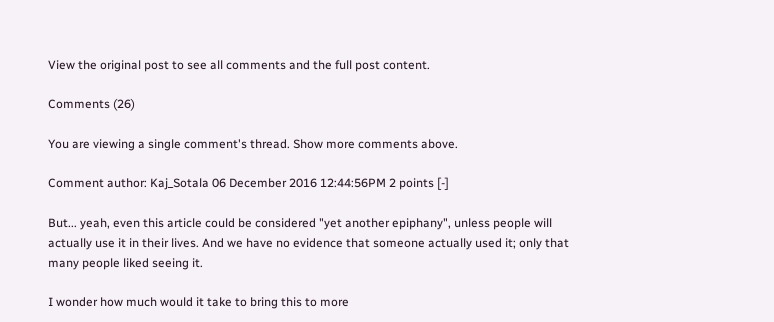View the original post to see all comments and the full post content.

Comments (26)

You are viewing a single comment's thread. Show more comments above.

Comment author: Kaj_Sotala 06 December 2016 12:44:56PM 2 points [-]

But... yeah, even this article could be considered "yet another epiphany", unless people will actually use it in their lives. And we have no evidence that someone actually used it; only that many people liked seeing it.

I wonder how much would it take to bring this to more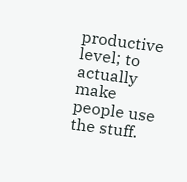productive level; to actually make people use the stuff.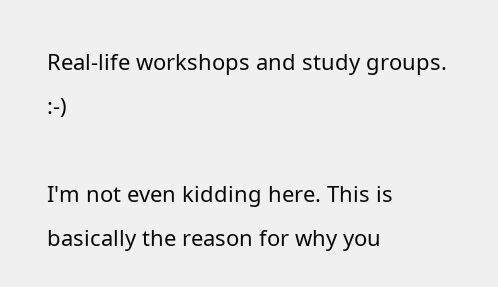Real-life workshops and study groups. :-)

I'm not even kidding here. This is basically the reason for why you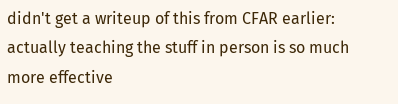didn't get a writeup of this from CFAR earlier: actually teaching the stuff in person is so much more effective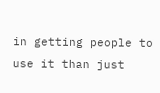in getting people to use it than just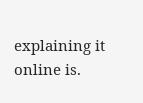explaining it online is.